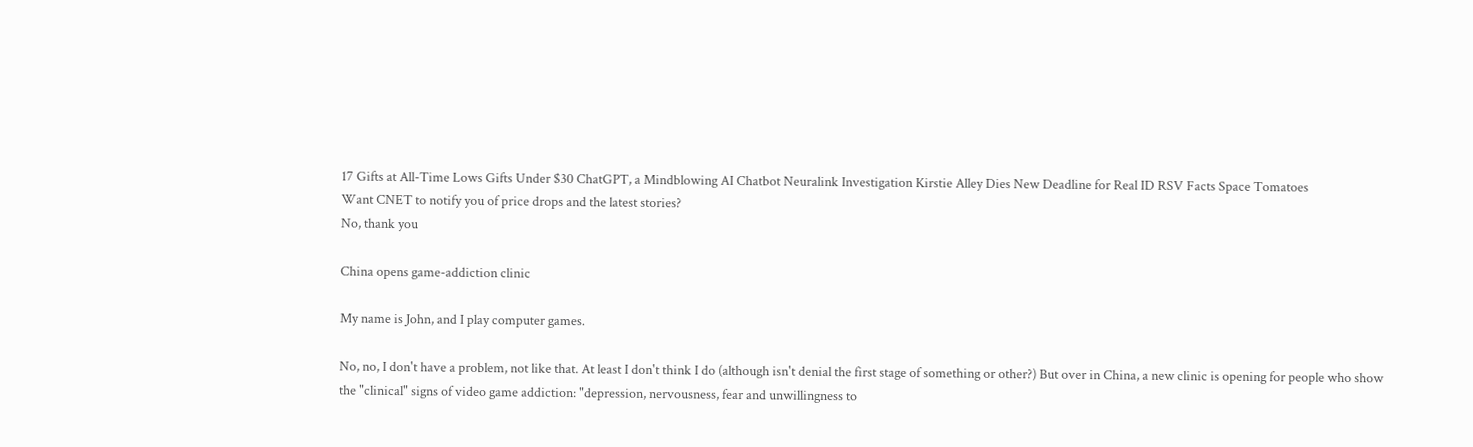17 Gifts at All-Time Lows Gifts Under $30 ChatGPT, a Mindblowing AI Chatbot Neuralink Investigation Kirstie Alley Dies New Deadline for Real ID RSV Facts Space Tomatoes
Want CNET to notify you of price drops and the latest stories?
No, thank you

China opens game-addiction clinic

My name is John, and I play computer games.

No, no, I don't have a problem, not like that. At least I don't think I do (although isn't denial the first stage of something or other?) But over in China, a new clinic is opening for people who show the "clinical" signs of video game addiction: "depression, nervousness, fear and unwillingness to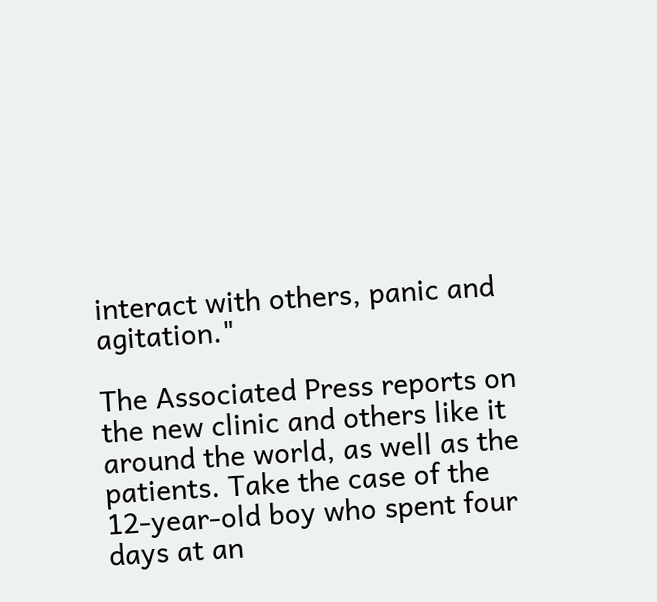interact with others, panic and agitation."

The Associated Press reports on the new clinic and others like it around the world, as well as the patients. Take the case of the 12-year-old boy who spent four days at an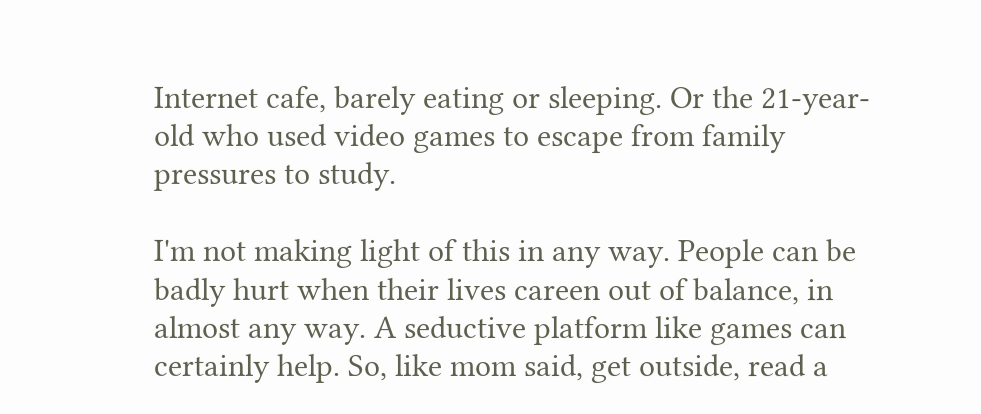Internet cafe, barely eating or sleeping. Or the 21-year-old who used video games to escape from family pressures to study.

I'm not making light of this in any way. People can be badly hurt when their lives careen out of balance, in almost any way. A seductive platform like games can certainly help. So, like mom said, get outside, read a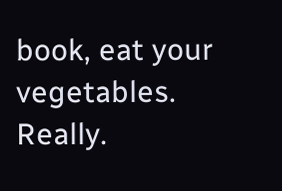book, eat your vegetables. Really.